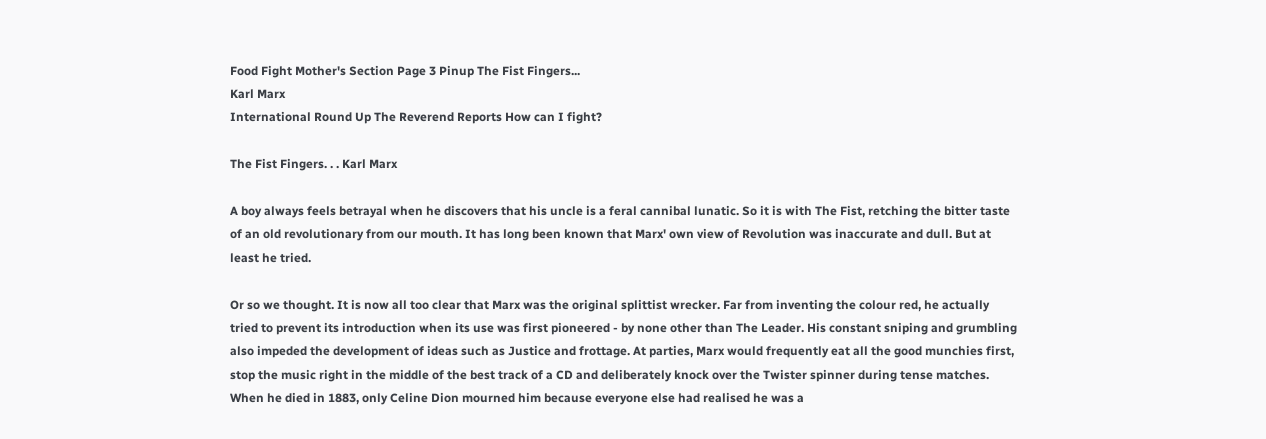Food Fight Mother's Section Page 3 Pinup The Fist Fingers...
Karl Marx
International Round Up The Reverend Reports How can I fight?

The Fist Fingers. . . Karl Marx

A boy always feels betrayal when he discovers that his uncle is a feral cannibal lunatic. So it is with The Fist, retching the bitter taste of an old revolutionary from our mouth. It has long been known that Marx' own view of Revolution was inaccurate and dull. But at least he tried.

Or so we thought. It is now all too clear that Marx was the original splittist wrecker. Far from inventing the colour red, he actually tried to prevent its introduction when its use was first pioneered - by none other than The Leader. His constant sniping and grumbling also impeded the development of ideas such as Justice and frottage. At parties, Marx would frequently eat all the good munchies first, stop the music right in the middle of the best track of a CD and deliberately knock over the Twister spinner during tense matches. When he died in 1883, only Celine Dion mourned him because everyone else had realised he was a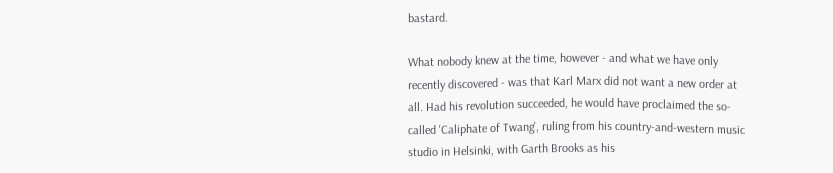bastard.

What nobody knew at the time, however - and what we have only recently discovered - was that Karl Marx did not want a new order at all. Had his revolution succeeded, he would have proclaimed the so-called 'Caliphate of Twang', ruling from his country-and-western music studio in Helsinki, with Garth Brooks as his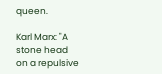queen.

Karl Marx: "A stone head on a repulsive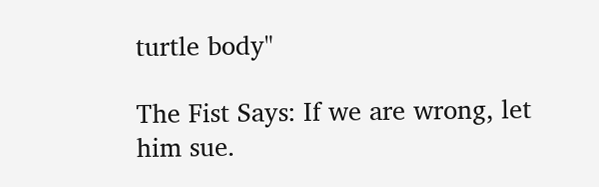turtle body"

The Fist Says: If we are wrong, let him sue.